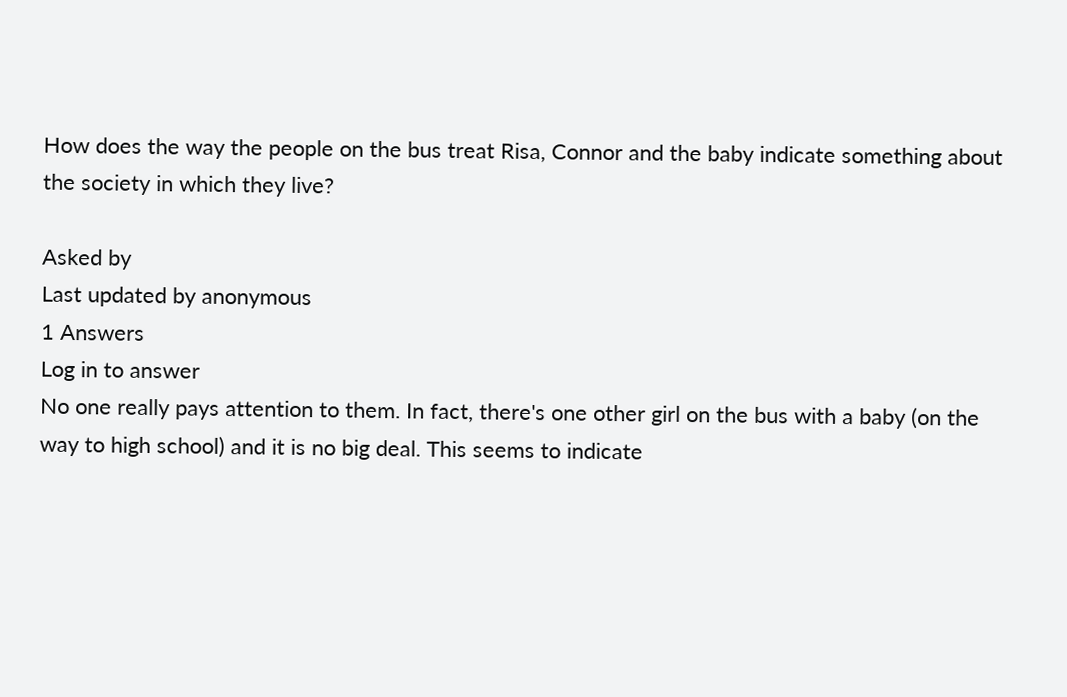How does the way the people on the bus treat Risa, Connor and the baby indicate something about the society in which they live?

Asked by
Last updated by anonymous
1 Answers
Log in to answer
No one really pays attention to them. In fact, there's one other girl on the bus with a baby (on the way to high school) and it is no big deal. This seems to indicate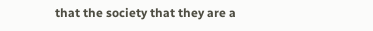that the society that they are a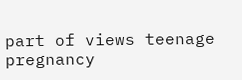part of views teenage pregnancy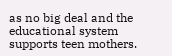as no big deal and the educational system supports teen mothers.